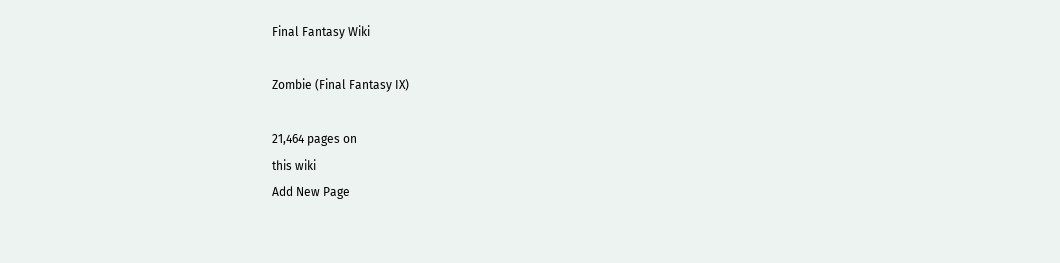Final Fantasy Wiki

Zombie (Final Fantasy IX)

21,464 pages on
this wiki
Add New Page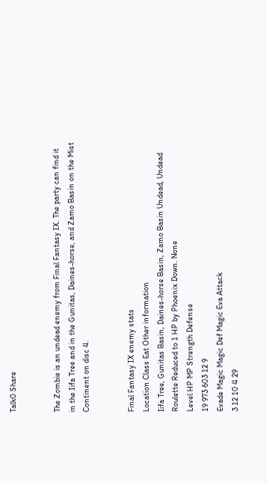Talk0 Share


The Zombie is an undead enemy from Final Fantasy IX. The party can find it in the Iifa Tree and in the Gunitas, Daines-horse, and Zamo Basin on the Mist Continent on disc 4.


Final Fantasy IX enemy stats
Location Class Eat Other information
Iifa Tree, Gunitas Basin, Daines-horse Basin, Zamo Basin Undead, Undead Roulette Reduced to 1 HP by Phoenix Down. None
Level HP MP Strength Defense
19 973 603 12 9
Evade Magic Magic Def Magic Eva Attack
3 12 10 4 29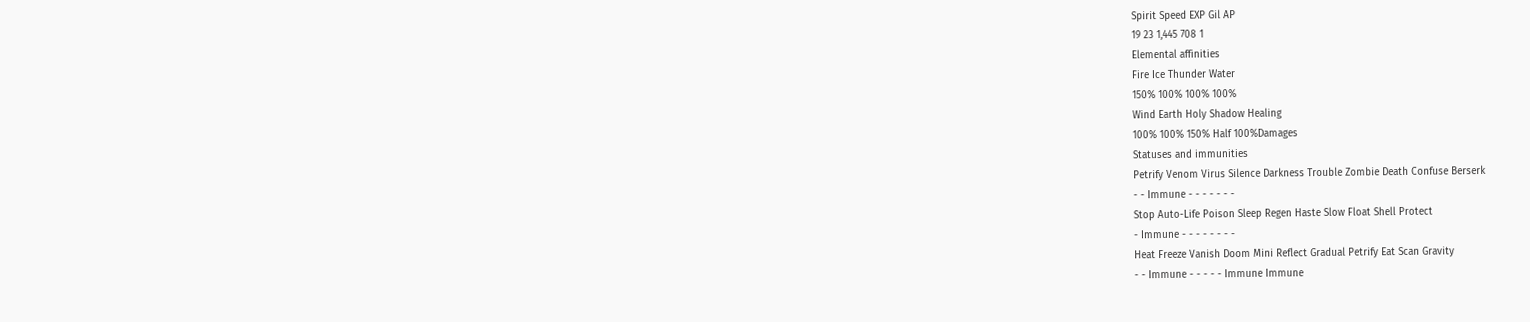Spirit Speed EXP Gil AP
19 23 1,445 708 1
Elemental affinities
Fire Ice Thunder Water
150% 100% 100% 100%
Wind Earth Holy Shadow Healing
100% 100% 150% Half 100%Damages
Statuses and immunities
Petrify Venom Virus Silence Darkness Trouble Zombie Death Confuse Berserk
- - Immune - - - - - - -
Stop Auto-Life Poison Sleep Regen Haste Slow Float Shell Protect
- Immune - - - - - - - -
Heat Freeze Vanish Doom Mini Reflect Gradual Petrify Eat Scan Gravity
- - Immune - - - - - Immune Immune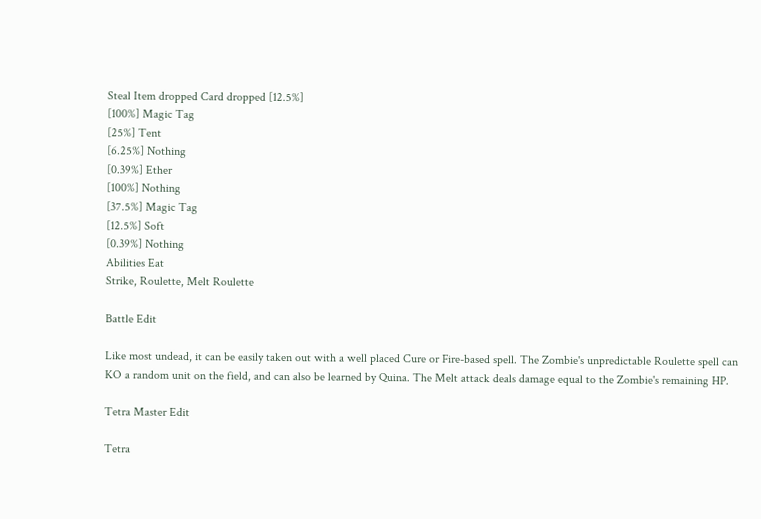Steal Item dropped Card dropped [12.5%]
[100%] Magic Tag
[25%] Tent
[6.25%] Nothing
[0.39%] Ether
[100%] Nothing
[37.5%] Magic Tag
[12.5%] Soft
[0.39%] Nothing
Abilities Eat
Strike, Roulette, Melt Roulette

Battle Edit

Like most undead, it can be easily taken out with a well placed Cure or Fire-based spell. The Zombie's unpredictable Roulette spell can KO a random unit on the field, and can also be learned by Quina. The Melt attack deals damage equal to the Zombie's remaining HP.

Tetra Master Edit

Tetra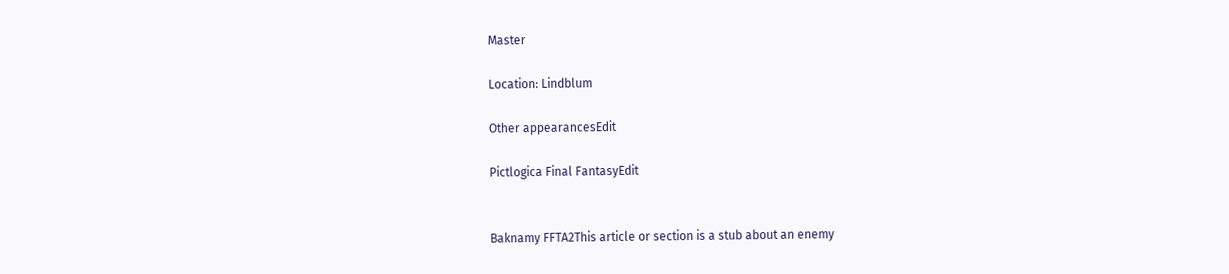Master

Location: Lindblum

Other appearancesEdit

Pictlogica Final FantasyEdit


Baknamy FFTA2This article or section is a stub about an enemy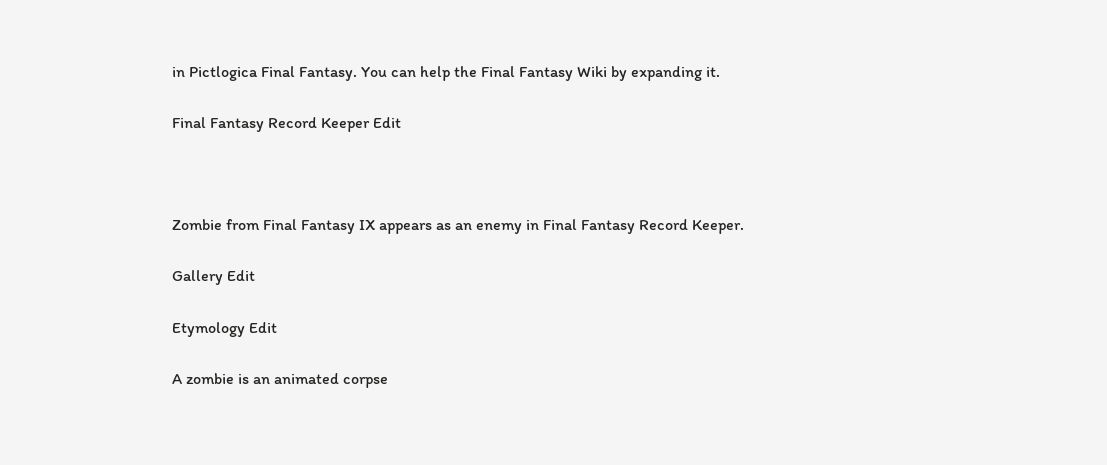in Pictlogica Final Fantasy. You can help the Final Fantasy Wiki by expanding it.

Final Fantasy Record Keeper Edit



Zombie from Final Fantasy IX appears as an enemy in Final Fantasy Record Keeper.

Gallery Edit

Etymology Edit

A zombie is an animated corpse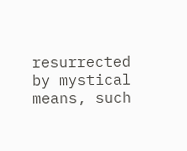resurrected by mystical means, such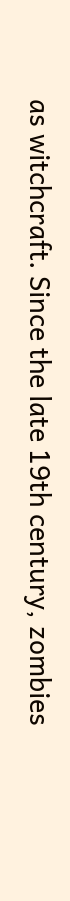as witchcraft. Since the late 19th century, zombies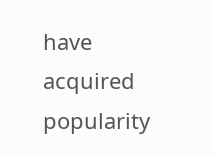have acquired popularity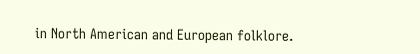in North American and European folklore.